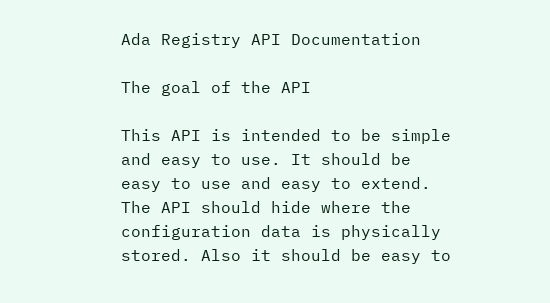Ada Registry API Documentation

The goal of the API

This API is intended to be simple and easy to use. It should be easy to use and easy to extend. The API should hide where the configuration data is physically stored. Also it should be easy to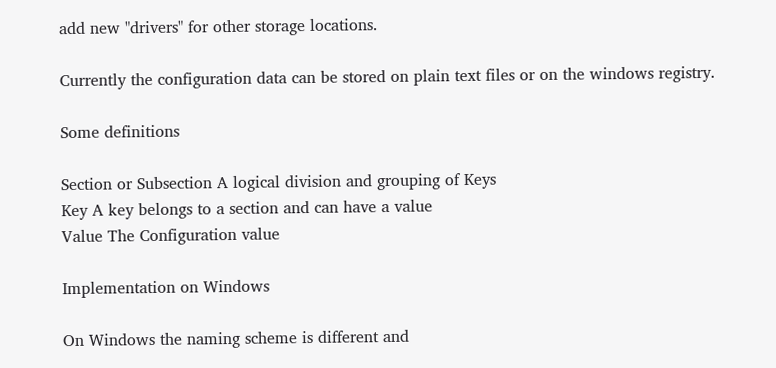add new "drivers" for other storage locations.

Currently the configuration data can be stored on plain text files or on the windows registry.

Some definitions

Section or Subsection A logical division and grouping of Keys
Key A key belongs to a section and can have a value
Value The Configuration value

Implementation on Windows

On Windows the naming scheme is different and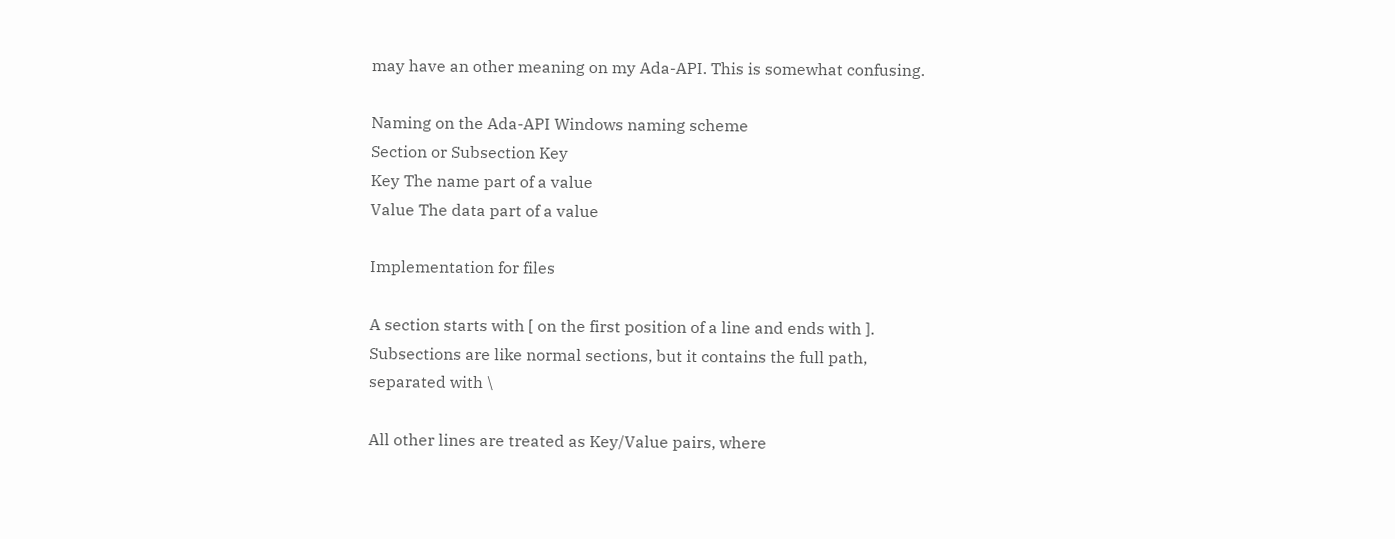may have an other meaning on my Ada-API. This is somewhat confusing.

Naming on the Ada-API Windows naming scheme
Section or Subsection Key
Key The name part of a value
Value The data part of a value

Implementation for files

A section starts with [ on the first position of a line and ends with ]. Subsections are like normal sections, but it contains the full path, separated with \

All other lines are treated as Key/Value pairs, where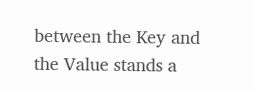between the Key and the Value stands a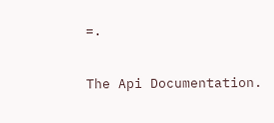=.

The Api Documentation.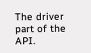The driver part of the API.